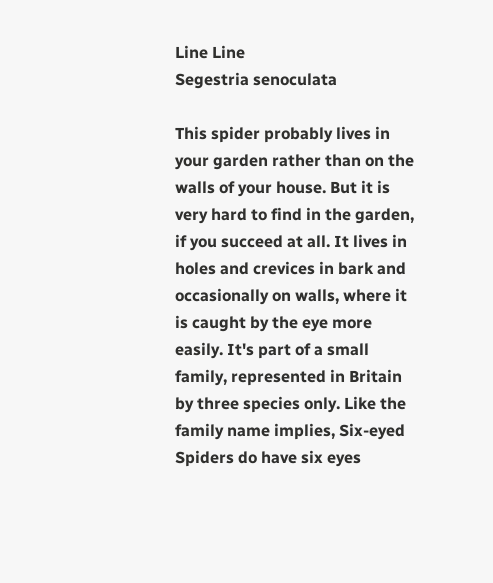Line Line
Segestria senoculata

This spider probably lives in your garden rather than on the walls of your house. But it is very hard to find in the garden, if you succeed at all. It lives in holes and crevices in bark and occasionally on walls, where it is caught by the eye more easily. It's part of a small family, represented in Britain by three species only. Like the family name implies, Six-eyed Spiders do have six eyes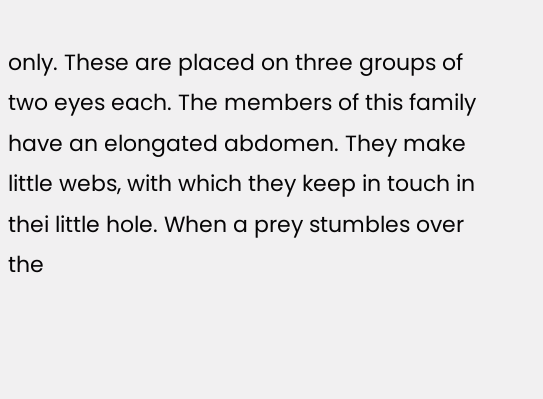only. These are placed on three groups of two eyes each. The members of this family have an elongated abdomen. They make little webs, with which they keep in touch in thei little hole. When a prey stumbles over the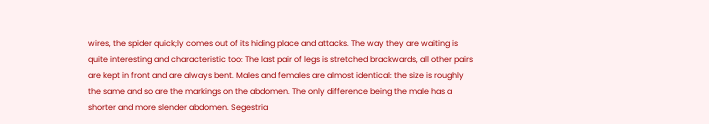wires, the spider quick;ly comes out of its hiding place and attacks. The way they are waiting is quite interesting and characteristic too: The last pair of legs is stretched brackwards, all other pairs are kept in front and are always bent. Males and females are almost identical: the size is roughly the same and so are the markings on the abdomen. The only difference being the male has a shorter and more slender abdomen. Segestria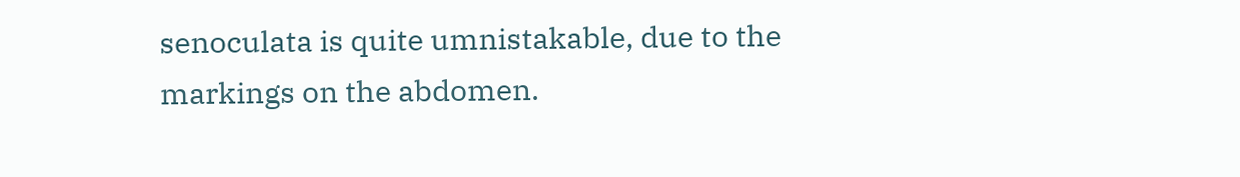senoculata is quite umnistakable, due to the markings on the abdomen.